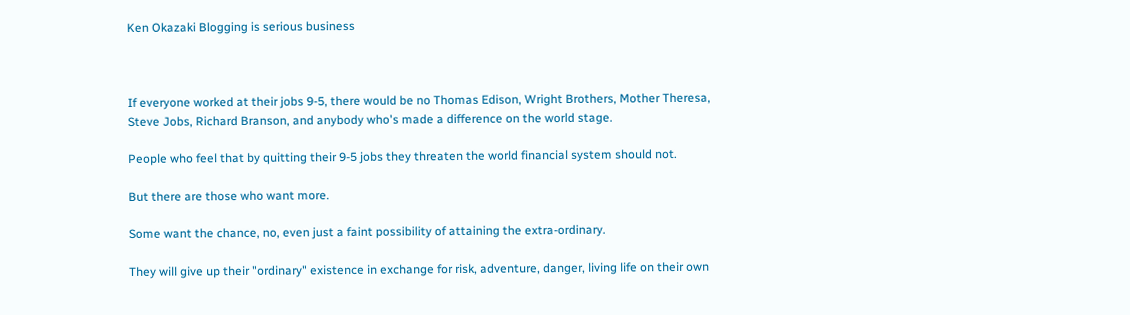Ken Okazaki Blogging is serious business



If everyone worked at their jobs 9-5, there would be no Thomas Edison, Wright Brothers, Mother Theresa, Steve Jobs, Richard Branson, and anybody who's made a difference on the world stage.

People who feel that by quitting their 9-5 jobs they threaten the world financial system should not.

But there are those who want more.

Some want the chance, no, even just a faint possibility of attaining the extra-ordinary.

They will give up their "ordinary" existence in exchange for risk, adventure, danger, living life on their own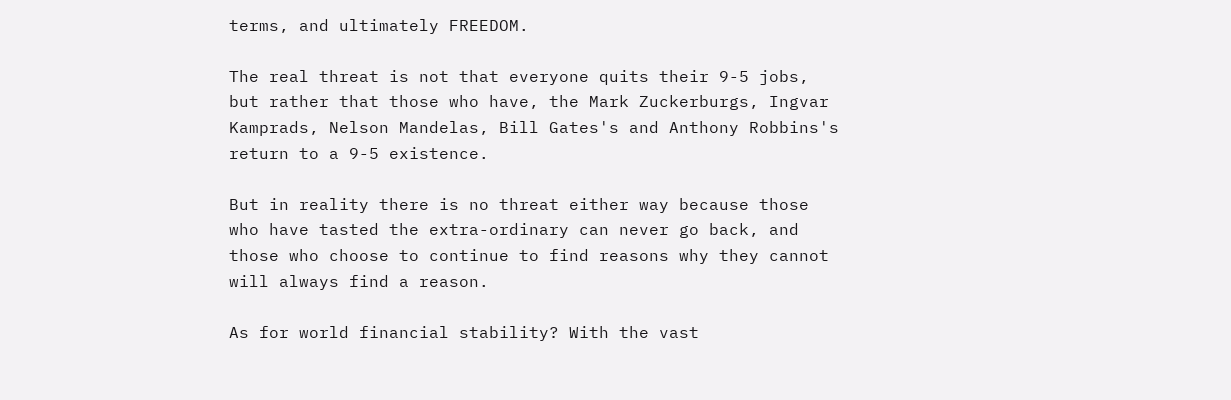terms, and ultimately FREEDOM.

The real threat is not that everyone quits their 9-5 jobs, but rather that those who have, the Mark Zuckerburgs, Ingvar Kamprads, Nelson Mandelas, Bill Gates's and Anthony Robbins's return to a 9-5 existence.

But in reality there is no threat either way because those who have tasted the extra-ordinary can never go back, and those who choose to continue to find reasons why they cannot will always find a reason.

As for world financial stability? With the vast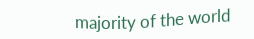majority of the world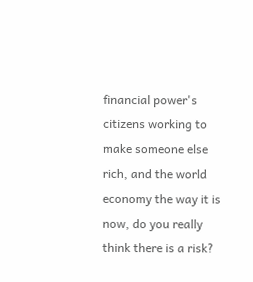financial power's citizens working to make someone else rich, and the world economy the way it is now, do you really think there is a risk?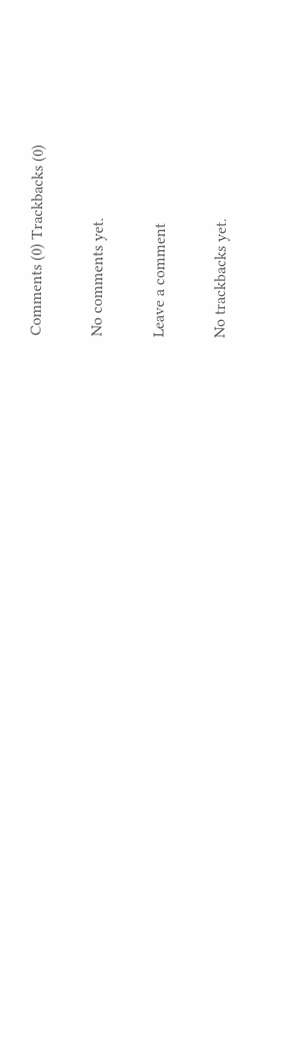Comments (0) Trackbacks (0)

No comments yet.

Leave a comment

No trackbacks yet.